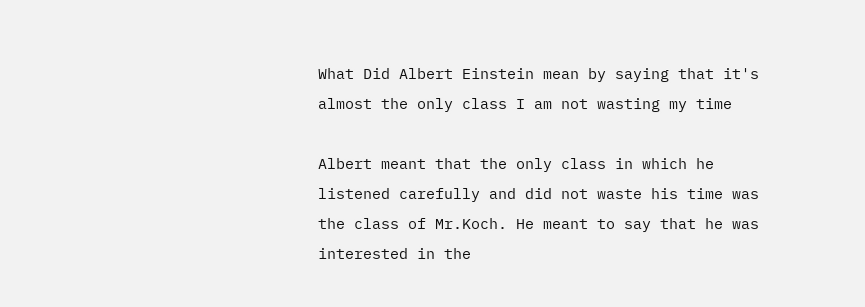What Did Albert Einstein mean by saying that it's almost the only class I am not wasting my time

Albert meant that the only class in which he listened carefully and did not waste his time was the class of Mr.Koch. He meant to say that he was interested in the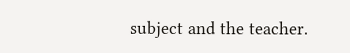subject and the teacher.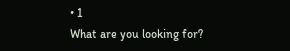• 1
What are you looking for?